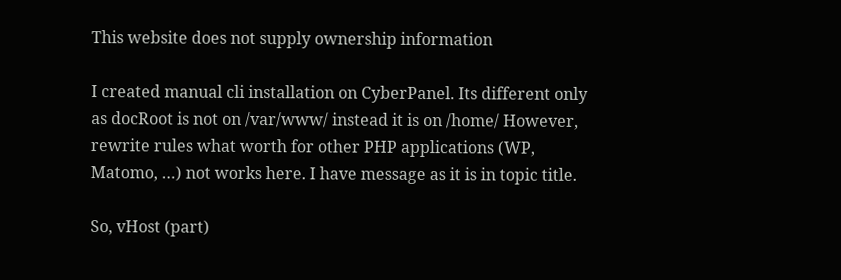This website does not supply ownership information

I created manual cli installation on CyberPanel. Its different only as docRoot is not on /var/www/ instead it is on /home/ However, rewrite rules what worth for other PHP applications (WP, Matomo, …) not works here. I have message as it is in topic title.

So, vHost (part)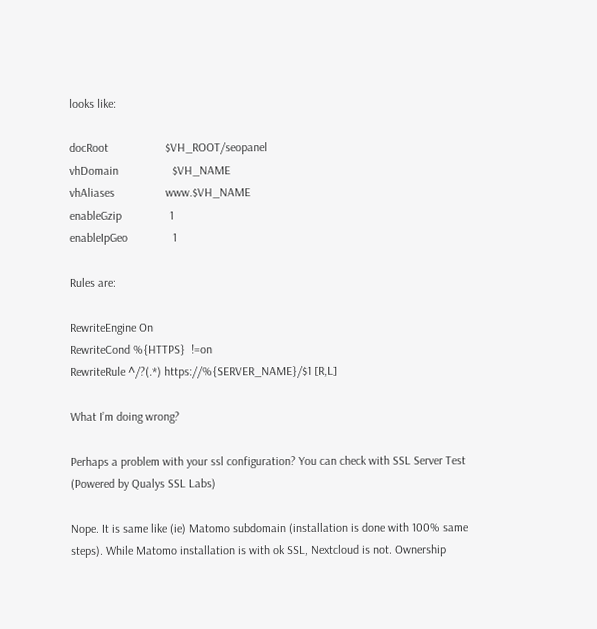looks like:

docRoot                   $VH_ROOT/seopanel
vhDomain                  $VH_NAME
vhAliases                 www.$VH_NAME
enableGzip                1
enableIpGeo               1

Rules are:

RewriteEngine On
RewriteCond %{HTTPS}  !=on
RewriteRule ^/?(.*) https://%{SERVER_NAME}/$1 [R,L]

What I’m doing wrong?

Perhaps a problem with your ssl configuration? You can check with SSL Server Test (Powered by Qualys SSL Labs)

Nope. It is same like (ie) Matomo subdomain (installation is done with 100% same steps). While Matomo installation is with ok SSL, Nextcloud is not. Ownership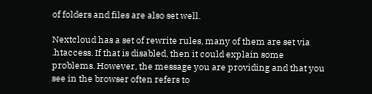of folders and files are also set well.

Nextcloud has a set of rewrite rules, many of them are set via .htaccess. If that is disabled, then it could explain some problems. However, the message you are providing and that you see in the browser often refers to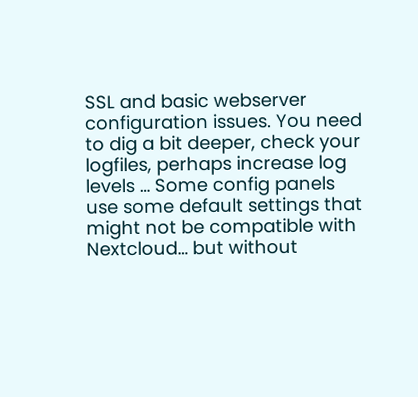SSL and basic webserver configuration issues. You need to dig a bit deeper, check your logfiles, perhaps increase log levels … Some config panels use some default settings that might not be compatible with Nextcloud… but without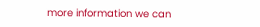more information we can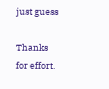just guess

Thanks for effort.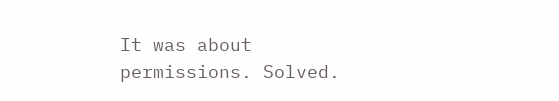It was about permissions. Solved.